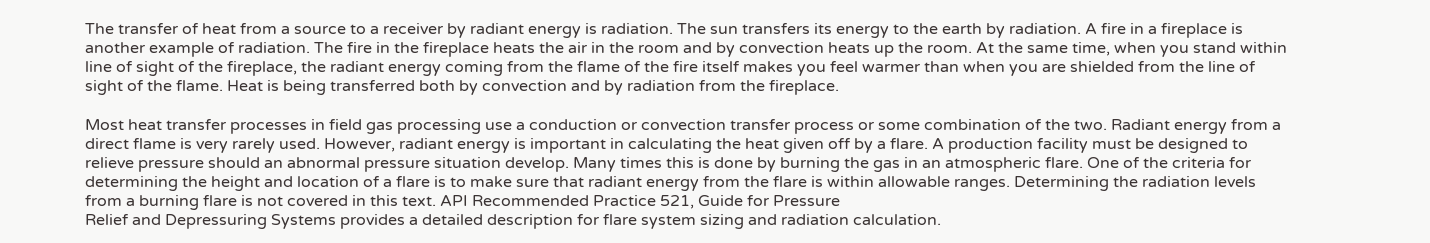The transfer of heat from a source to a receiver by radiant energy is radiation. The sun transfers its energy to the earth by radiation. A fire in a fireplace is another example of radiation. The fire in the fireplace heats the air in the room and by convection heats up the room. At the same time, when you stand within line of sight of the fireplace, the radiant energy coming from the flame of the fire itself makes you feel warmer than when you are shielded from the line of sight of the flame. Heat is being transferred both by convection and by radiation from the fireplace.

Most heat transfer processes in field gas processing use a conduction or convection transfer process or some combination of the two. Radiant energy from a direct flame is very rarely used. However, radiant energy is important in calculating the heat given off by a flare. A production facility must be designed to relieve pressure should an abnormal pressure situation develop. Many times this is done by burning the gas in an atmospheric flare. One of the criteria for determining the height and location of a flare is to make sure that radiant energy from the flare is within allowable ranges. Determining the radiation levels from a burning flare is not covered in this text. API Recommended Practice 521, Guide for Pressure
Relief and Depressuring Systems provides a detailed description for flare system sizing and radiation calculation.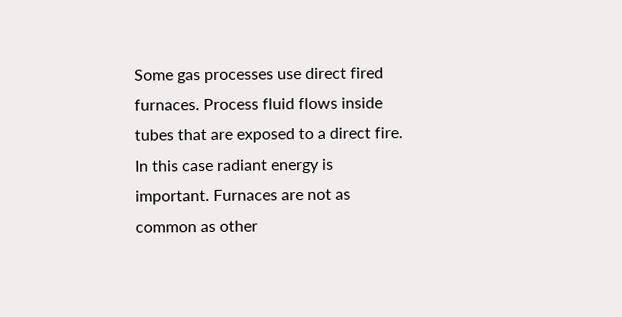Some gas processes use direct fired furnaces. Process fluid flows inside tubes that are exposed to a direct fire. In this case radiant energy is important. Furnaces are not as common as other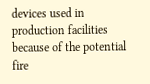devices used in production facilities because of the potential fire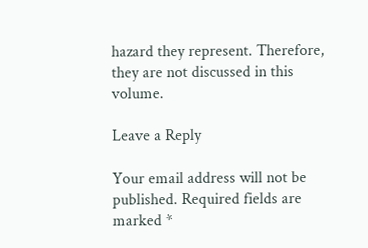hazard they represent. Therefore, they are not discussed in this volume.

Leave a Reply

Your email address will not be published. Required fields are marked *